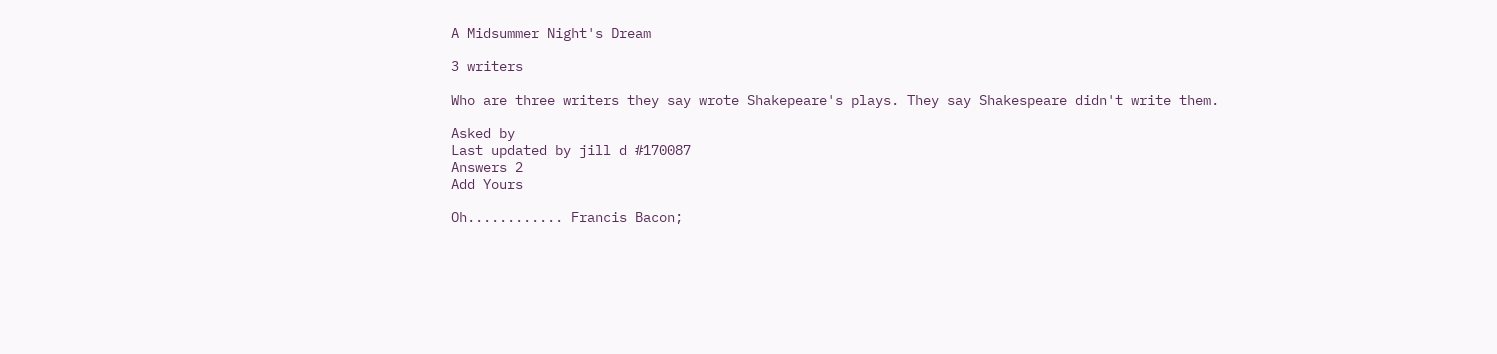A Midsummer Night's Dream

3 writers

Who are three writers they say wrote Shakepeare's plays. They say Shakespeare didn't write them.

Asked by
Last updated by jill d #170087
Answers 2
Add Yours

Oh............ Francis Bacon;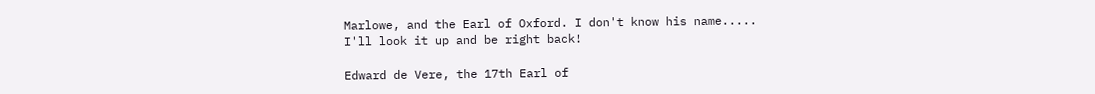Marlowe, and the Earl of Oxford. I don't know his name..... I'll look it up and be right back!

Edward de Vere, the 17th Earl of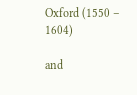Oxford (1550 – 1604)

and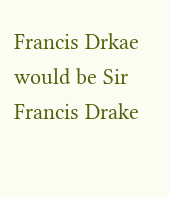Francis Drkae would be Sir Francis Drake